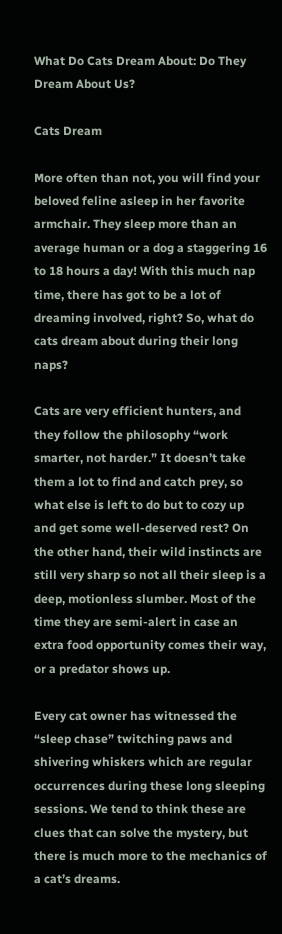What Do Cats Dream About: Do They Dream About Us?

Cats Dream

More often than not, you will find your beloved feline asleep in her favorite armchair. They sleep more than an average human or a dog a staggering 16 to 18 hours a day! With this much nap time, there has got to be a lot of dreaming involved, right? So, what do cats dream about during their long naps?

Cats are very efficient hunters, and they follow the philosophy “work smarter, not harder.” It doesn’t take them a lot to find and catch prey, so what else is left to do but to cozy up and get some well-deserved rest? On the other hand, their wild instincts are still very sharp so not all their sleep is a deep, motionless slumber. Most of the time they are semi-alert in case an extra food opportunity comes their way, or a predator shows up.

Every cat owner has witnessed the “sleep chase” twitching paws and shivering whiskers which are regular occurrences during these long sleeping sessions. We tend to think these are clues that can solve the mystery, but there is much more to the mechanics of a cat’s dreams.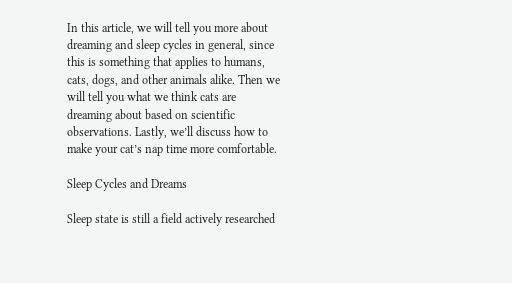In this article, we will tell you more about dreaming and sleep cycles in general, since this is something that applies to humans, cats, dogs, and other animals alike. Then we will tell you what we think cats are dreaming about based on scientific observations. Lastly, we’ll discuss how to make your cat’s nap time more comfortable.

Sleep Cycles and Dreams

Sleep state is still a field actively researched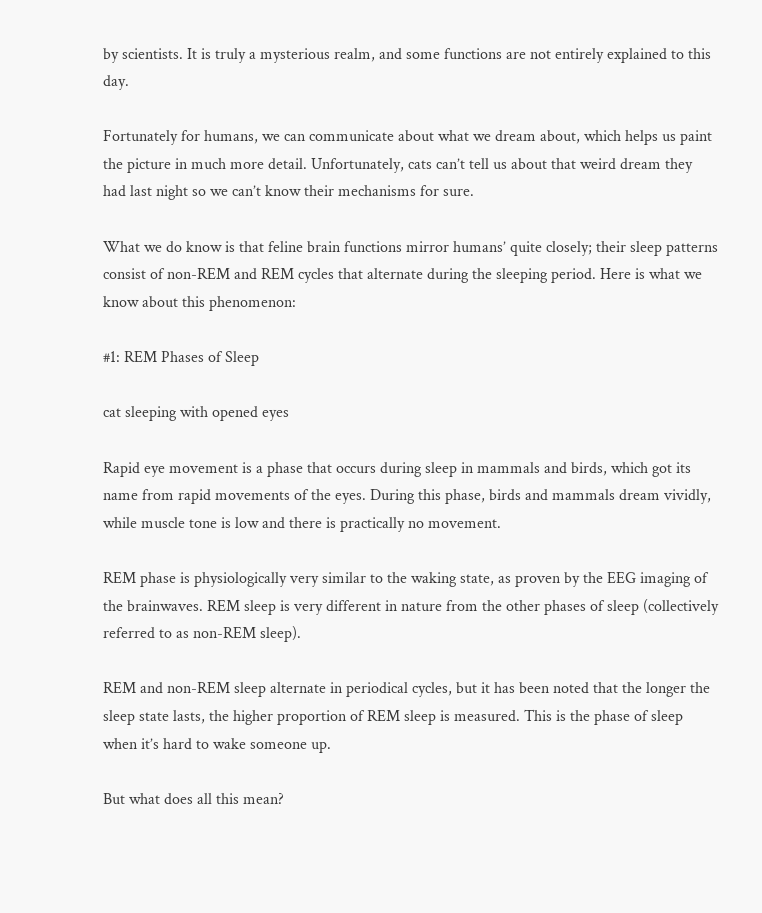by scientists. It is truly a mysterious realm, and some functions are not entirely explained to this day.

Fortunately for humans, we can communicate about what we dream about, which helps us paint the picture in much more detail. Unfortunately, cats can’t tell us about that weird dream they had last night so we can’t know their mechanisms for sure.

What we do know is that feline brain functions mirror humans’ quite closely; their sleep patterns consist of non-REM and REM cycles that alternate during the sleeping period. Here is what we know about this phenomenon:

#1: REM Phases of Sleep

cat sleeping with opened eyes

Rapid eye movement is a phase that occurs during sleep in mammals and birds, which got its name from rapid movements of the eyes. During this phase, birds and mammals dream vividly, while muscle tone is low and there is practically no movement.

REM phase is physiologically very similar to the waking state, as proven by the EEG imaging of the brainwaves. REM sleep is very different in nature from the other phases of sleep (collectively referred to as non-REM sleep).

REM and non-REM sleep alternate in periodical cycles, but it has been noted that the longer the sleep state lasts, the higher proportion of REM sleep is measured. This is the phase of sleep when it’s hard to wake someone up.

But what does all this mean?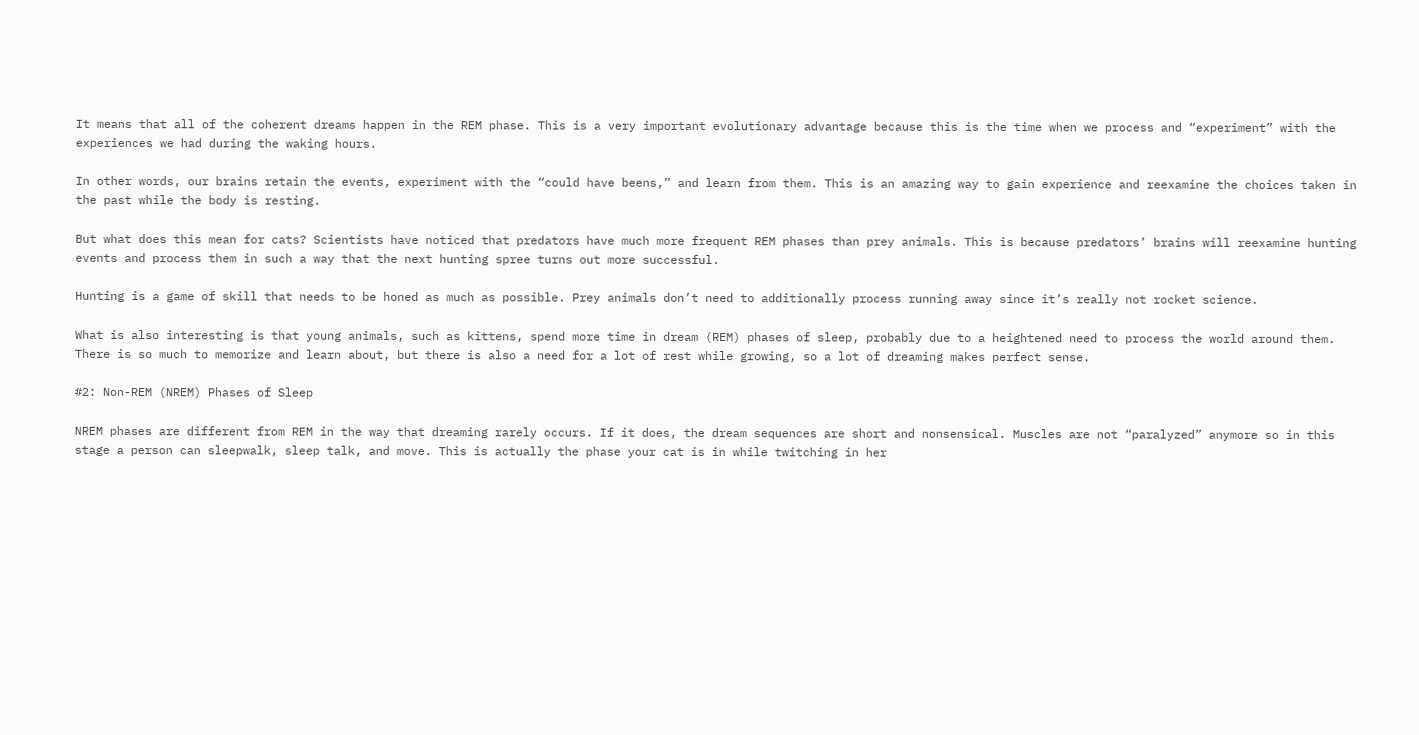It means that all of the coherent dreams happen in the REM phase. This is a very important evolutionary advantage because this is the time when we process and “experiment” with the experiences we had during the waking hours.

In other words, our brains retain the events, experiment with the “could have beens,” and learn from them. This is an amazing way to gain experience and reexamine the choices taken in the past while the body is resting.

But what does this mean for cats? Scientists have noticed that predators have much more frequent REM phases than prey animals. This is because predators’ brains will reexamine hunting events and process them in such a way that the next hunting spree turns out more successful.

Hunting is a game of skill that needs to be honed as much as possible. Prey animals don’t need to additionally process running away since it’s really not rocket science.

What is also interesting is that young animals, such as kittens, spend more time in dream (REM) phases of sleep, probably due to a heightened need to process the world around them. There is so much to memorize and learn about, but there is also a need for a lot of rest while growing, so a lot of dreaming makes perfect sense.

#2: Non-REM (NREM) Phases of Sleep

NREM phases are different from REM in the way that dreaming rarely occurs. If it does, the dream sequences are short and nonsensical. Muscles are not “paralyzed” anymore so in this stage a person can sleepwalk, sleep talk, and move. This is actually the phase your cat is in while twitching in her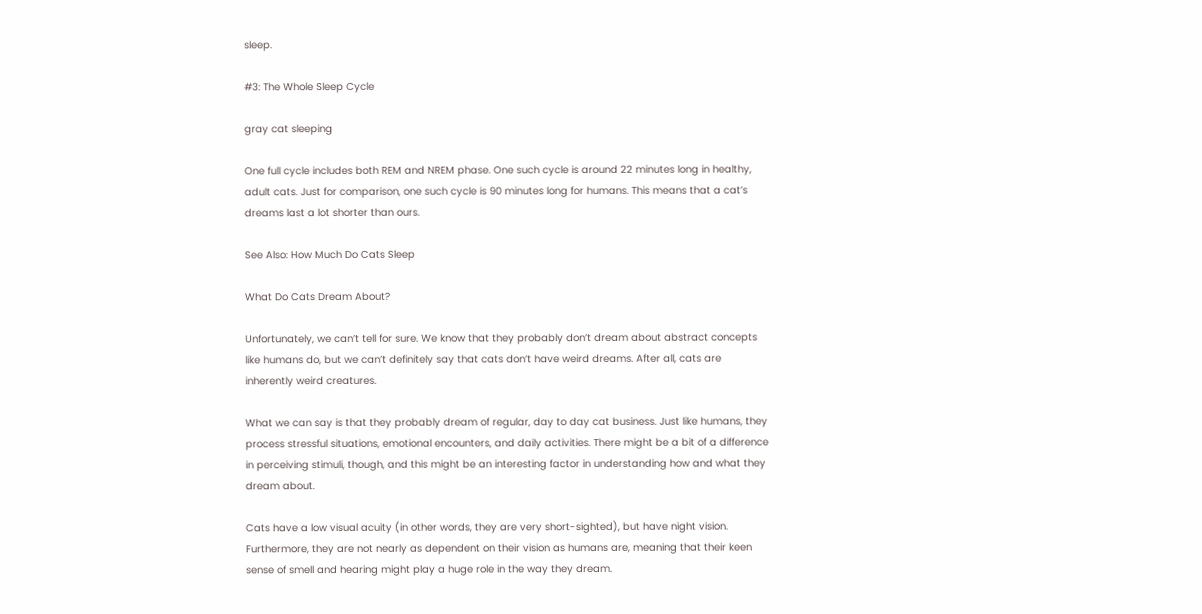sleep.

#3: The Whole Sleep Cycle

gray cat sleeping

One full cycle includes both REM and NREM phase. One such cycle is around 22 minutes long in healthy, adult cats. Just for comparison, one such cycle is 90 minutes long for humans. This means that a cat’s dreams last a lot shorter than ours.

See Also: How Much Do Cats Sleep

What Do Cats Dream About?

Unfortunately, we can’t tell for sure. We know that they probably don’t dream about abstract concepts like humans do, but we can’t definitely say that cats don’t have weird dreams. After all, cats are inherently weird creatures.

What we can say is that they probably dream of regular, day to day cat business. Just like humans, they process stressful situations, emotional encounters, and daily activities. There might be a bit of a difference in perceiving stimuli, though, and this might be an interesting factor in understanding how and what they dream about.

Cats have a low visual acuity (in other words, they are very short-sighted), but have night vision. Furthermore, they are not nearly as dependent on their vision as humans are, meaning that their keen sense of smell and hearing might play a huge role in the way they dream.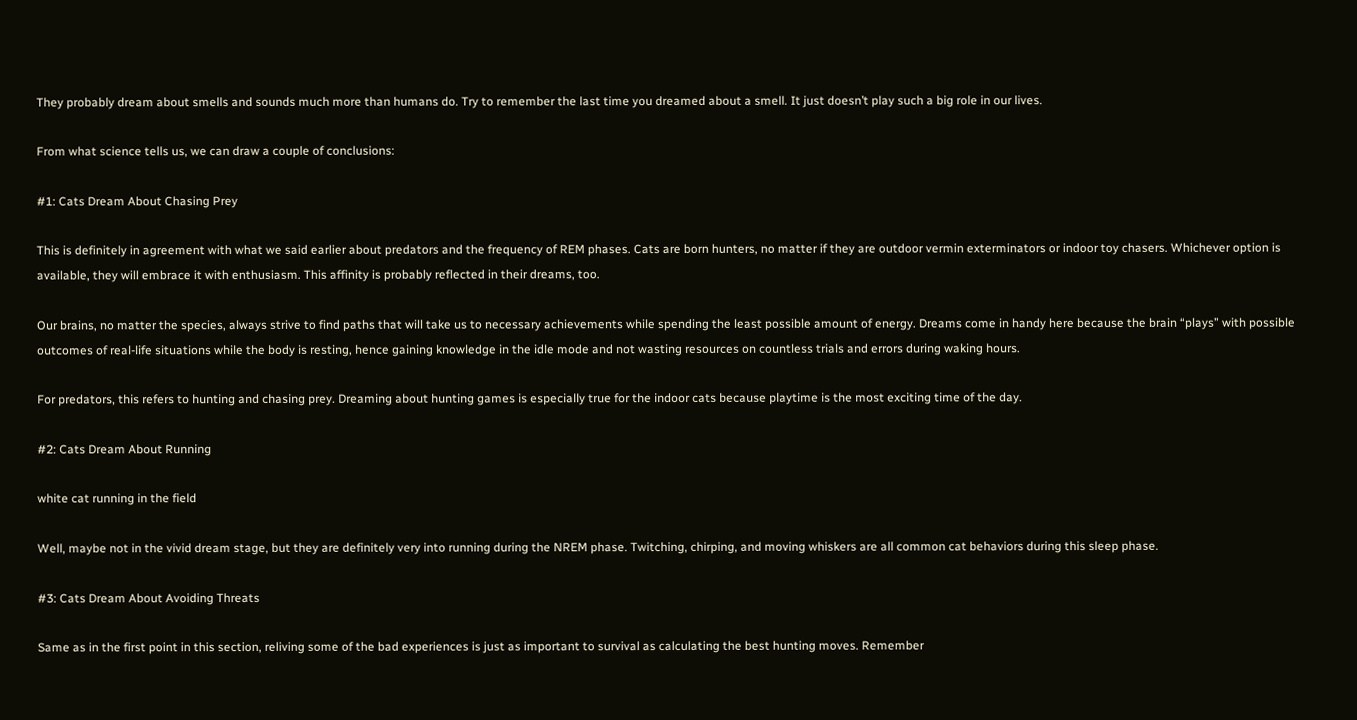They probably dream about smells and sounds much more than humans do. Try to remember the last time you dreamed about a smell. It just doesn’t play such a big role in our lives.

From what science tells us, we can draw a couple of conclusions:

#1: Cats Dream About Chasing Prey

This is definitely in agreement with what we said earlier about predators and the frequency of REM phases. Cats are born hunters, no matter if they are outdoor vermin exterminators or indoor toy chasers. Whichever option is available, they will embrace it with enthusiasm. This affinity is probably reflected in their dreams, too.

Our brains, no matter the species, always strive to find paths that will take us to necessary achievements while spending the least possible amount of energy. Dreams come in handy here because the brain “plays” with possible outcomes of real-life situations while the body is resting, hence gaining knowledge in the idle mode and not wasting resources on countless trials and errors during waking hours.

For predators, this refers to hunting and chasing prey. Dreaming about hunting games is especially true for the indoor cats because playtime is the most exciting time of the day.

#2: Cats Dream About Running

white cat running in the field

Well, maybe not in the vivid dream stage, but they are definitely very into running during the NREM phase. Twitching, chirping, and moving whiskers are all common cat behaviors during this sleep phase.

#3: Cats Dream About Avoiding Threats

Same as in the first point in this section, reliving some of the bad experiences is just as important to survival as calculating the best hunting moves. Remember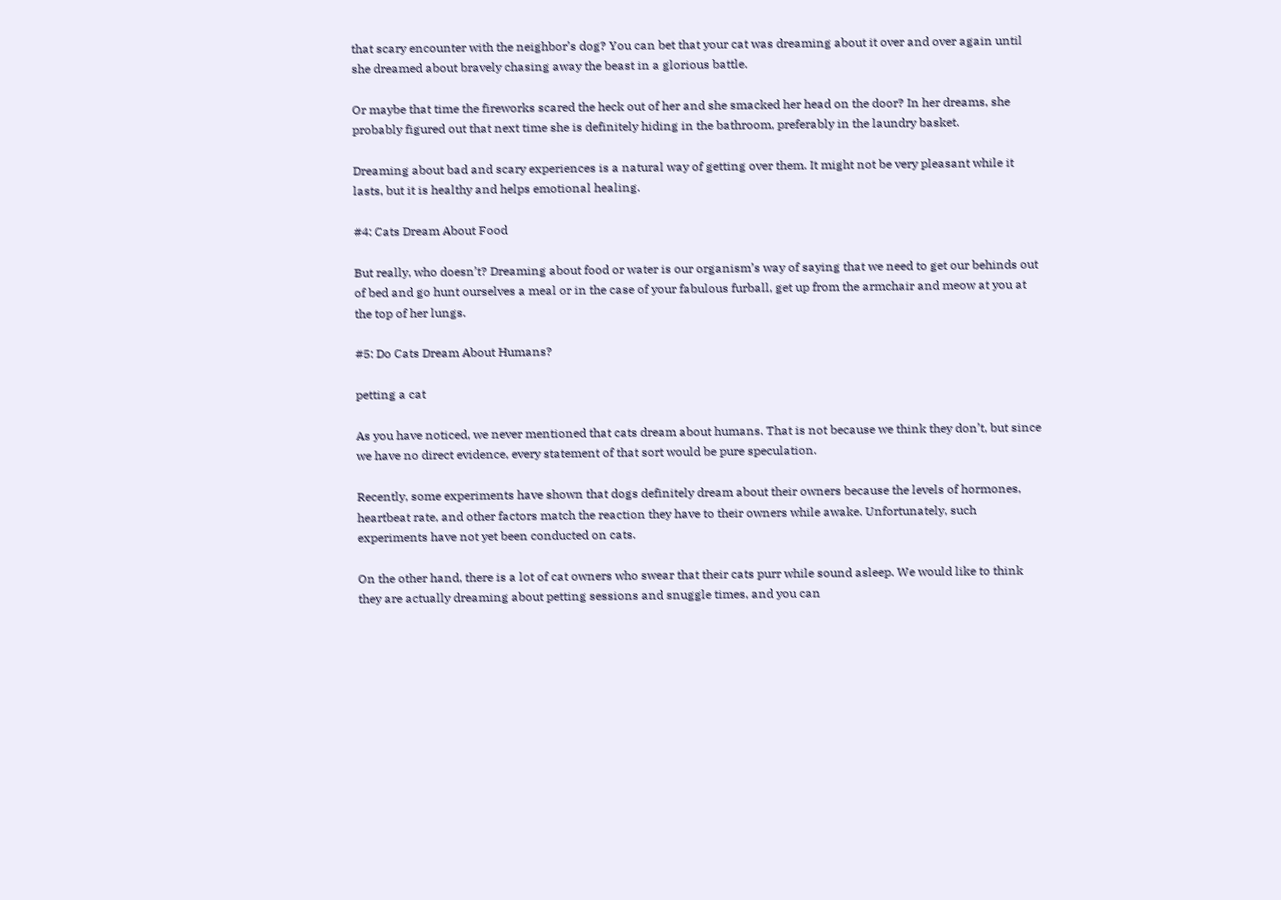that scary encounter with the neighbor’s dog? You can bet that your cat was dreaming about it over and over again until she dreamed about bravely chasing away the beast in a glorious battle.

Or maybe that time the fireworks scared the heck out of her and she smacked her head on the door? In her dreams, she probably figured out that next time she is definitely hiding in the bathroom, preferably in the laundry basket.

Dreaming about bad and scary experiences is a natural way of getting over them. It might not be very pleasant while it lasts, but it is healthy and helps emotional healing.

#4: Cats Dream About Food

But really, who doesn’t? Dreaming about food or water is our organism’s way of saying that we need to get our behinds out of bed and go hunt ourselves a meal or in the case of your fabulous furball, get up from the armchair and meow at you at the top of her lungs.

#5: Do Cats Dream About Humans?

petting a cat

As you have noticed, we never mentioned that cats dream about humans. That is not because we think they don’t, but since we have no direct evidence, every statement of that sort would be pure speculation.

Recently, some experiments have shown that dogs definitely dream about their owners because the levels of hormones, heartbeat rate, and other factors match the reaction they have to their owners while awake. Unfortunately, such experiments have not yet been conducted on cats.

On the other hand, there is a lot of cat owners who swear that their cats purr while sound asleep. We would like to think they are actually dreaming about petting sessions and snuggle times, and you can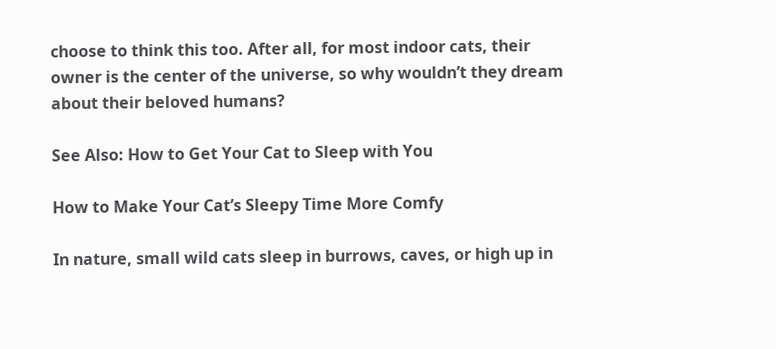choose to think this too. After all, for most indoor cats, their owner is the center of the universe, so why wouldn’t they dream about their beloved humans?

See Also: How to Get Your Cat to Sleep with You

How to Make Your Cat’s Sleepy Time More Comfy

In nature, small wild cats sleep in burrows, caves, or high up in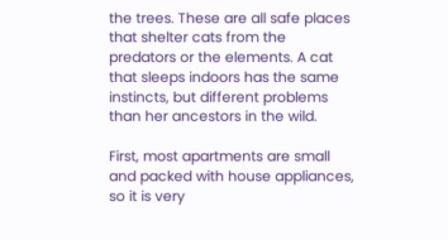the trees. These are all safe places that shelter cats from the predators or the elements. A cat that sleeps indoors has the same instincts, but different problems than her ancestors in the wild.

First, most apartments are small and packed with house appliances, so it is very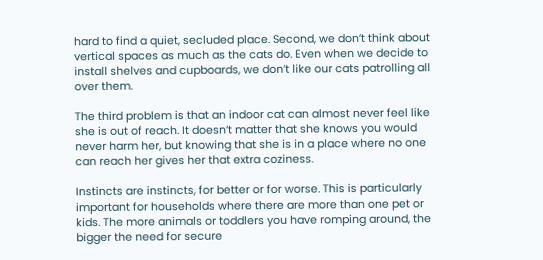hard to find a quiet, secluded place. Second, we don’t think about vertical spaces as much as the cats do. Even when we decide to install shelves and cupboards, we don’t like our cats patrolling all over them.

The third problem is that an indoor cat can almost never feel like she is out of reach. It doesn’t matter that she knows you would never harm her, but knowing that she is in a place where no one can reach her gives her that extra coziness.

Instincts are instincts, for better or for worse. This is particularly important for households where there are more than one pet or kids. The more animals or toddlers you have romping around, the bigger the need for secure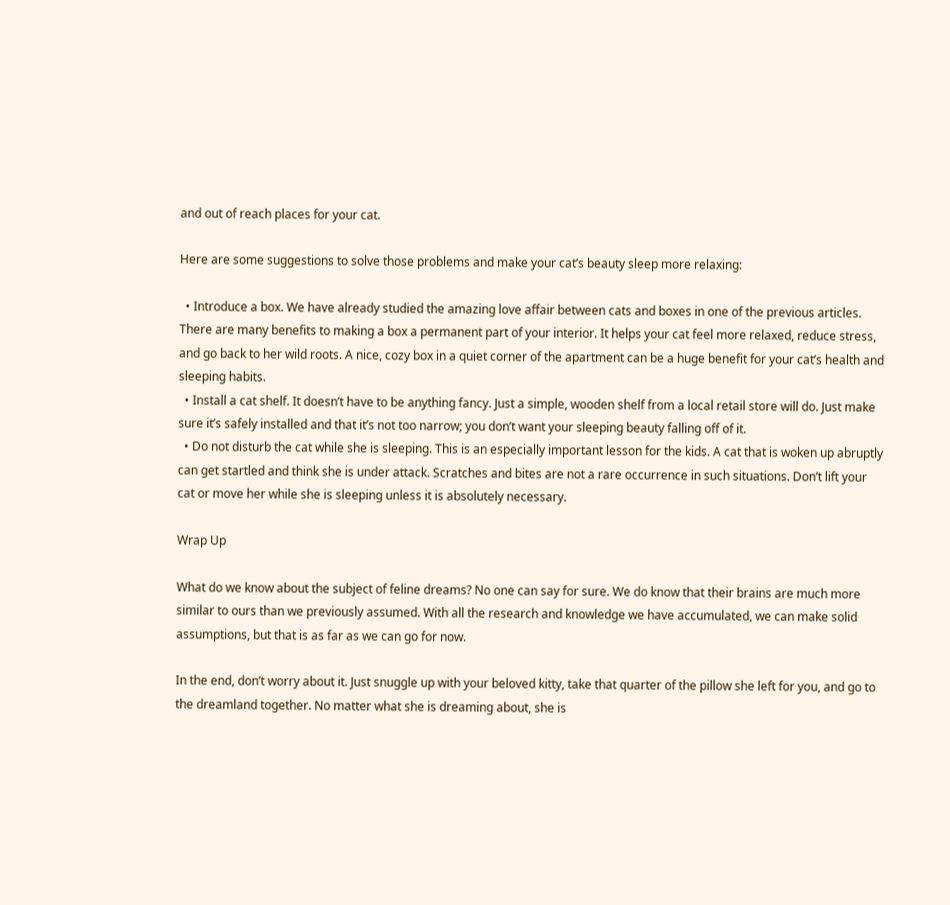and out of reach places for your cat.

Here are some suggestions to solve those problems and make your cat’s beauty sleep more relaxing:

  • Introduce a box. We have already studied the amazing love affair between cats and boxes in one of the previous articles. There are many benefits to making a box a permanent part of your interior. It helps your cat feel more relaxed, reduce stress, and go back to her wild roots. A nice, cozy box in a quiet corner of the apartment can be a huge benefit for your cat’s health and sleeping habits.
  • Install a cat shelf. It doesn’t have to be anything fancy. Just a simple, wooden shelf from a local retail store will do. Just make sure it’s safely installed and that it’s not too narrow; you don’t want your sleeping beauty falling off of it.
  • Do not disturb the cat while she is sleeping. This is an especially important lesson for the kids. A cat that is woken up abruptly can get startled and think she is under attack. Scratches and bites are not a rare occurrence in such situations. Don’t lift your cat or move her while she is sleeping unless it is absolutely necessary.

Wrap Up

What do we know about the subject of feline dreams? No one can say for sure. We do know that their brains are much more similar to ours than we previously assumed. With all the research and knowledge we have accumulated, we can make solid assumptions, but that is as far as we can go for now.

In the end, don’t worry about it. Just snuggle up with your beloved kitty, take that quarter of the pillow she left for you, and go to the dreamland together. No matter what she is dreaming about, she is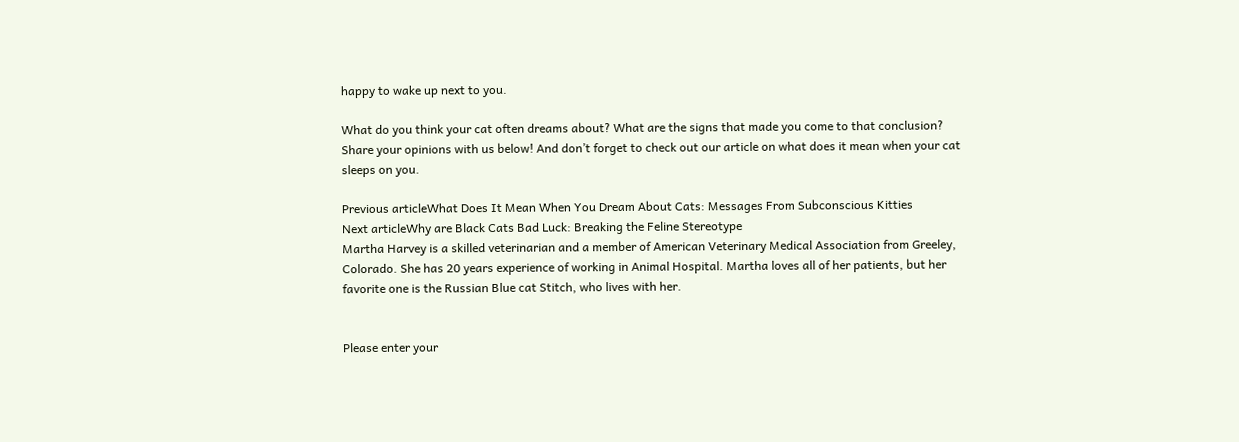happy to wake up next to you.

What do you think your cat often dreams about? What are the signs that made you come to that conclusion? Share your opinions with us below! And don’t forget to check out our article on what does it mean when your cat sleeps on you.

Previous articleWhat Does It Mean When You Dream About Cats: Messages From Subconscious Kitties
Next articleWhy are Black Cats Bad Luck: Breaking the Feline Stereotype
Martha Harvey is a skilled veterinarian and a member of American Veterinary Medical Association from Greeley, Colorado. She has 20 years experience of working in Animal Hospital. Martha loves all of her patients, but her favorite one is the Russian Blue cat Stitch, who lives with her.


Please enter your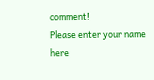comment!
Please enter your name here